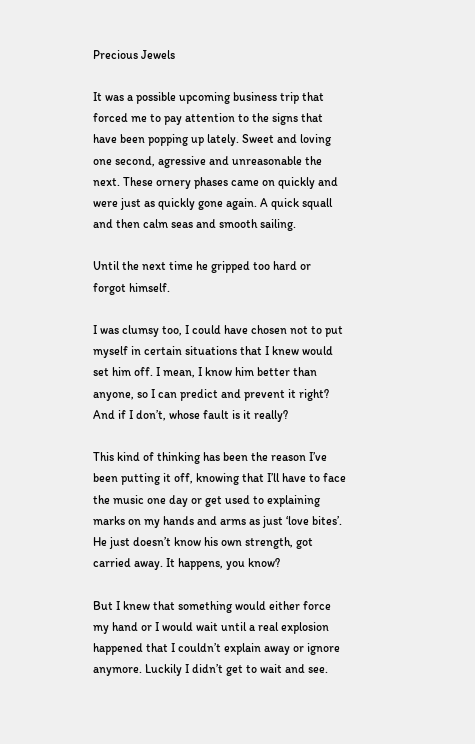Precious Jewels

It was a possible upcoming business trip that forced me to pay attention to the signs that have been popping up lately. Sweet and loving one second, agressive and unreasonable the next. These ornery phases came on quickly and were just as quickly gone again. A quick squall and then calm seas and smooth sailing.

Until the next time he gripped too hard or forgot himself.

I was clumsy too, I could have chosen not to put myself in certain situations that I knew would set him off. I mean, I know him better than anyone, so I can predict and prevent it right? And if I don’t, whose fault is it really?

This kind of thinking has been the reason I’ve been putting it off, knowing that I’ll have to face the music one day or get used to explaining marks on my hands and arms as just ‘love bites’. He just doesn’t know his own strength, got carried away. It happens, you know?

But I knew that something would either force my hand or I would wait until a real explosion happened that I couldn’t explain away or ignore anymore. Luckily I didn’t get to wait and see.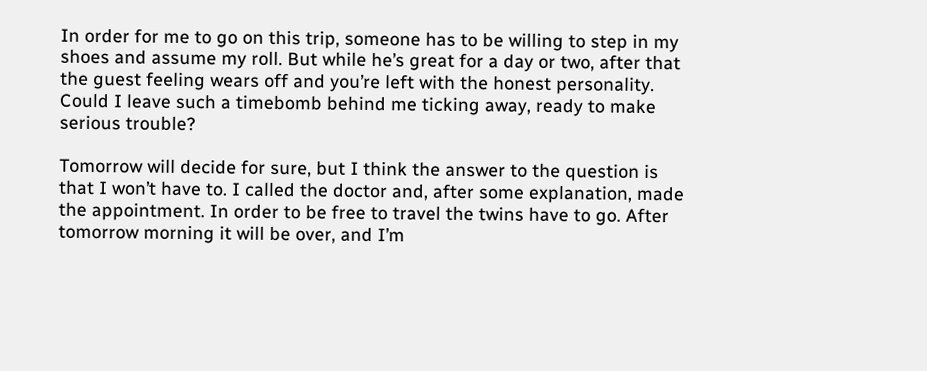In order for me to go on this trip, someone has to be willing to step in my shoes and assume my roll. But while he’s great for a day or two, after that the guest feeling wears off and you’re left with the honest personality. Could I leave such a timebomb behind me ticking away, ready to make serious trouble?

Tomorrow will decide for sure, but I think the answer to the question is that I won’t have to. I called the doctor and, after some explanation, made the appointment. In order to be free to travel the twins have to go. After tomorrow morning it will be over, and I’m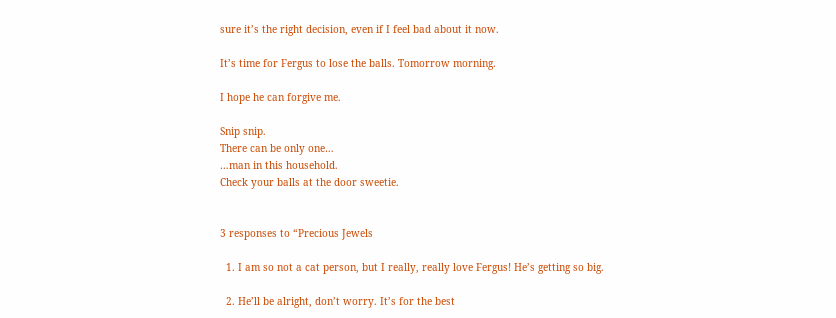sure it’s the right decision, even if I feel bad about it now.

It’s time for Fergus to lose the balls. Tomorrow morning.

I hope he can forgive me.

Snip snip.
There can be only one…
…man in this household.
Check your balls at the door sweetie.


3 responses to “Precious Jewels

  1. I am so not a cat person, but I really, really love Fergus! He’s getting so big.

  2. He’ll be alright, don’t worry. It’s for the best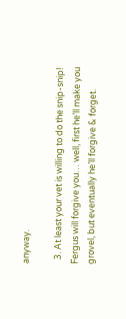anyway.

  3. At least your vet is willing to do the snip-snip! Fergus will forgive you… well, first he’ll make you grovel, but eventually he’ll forgive & forget.